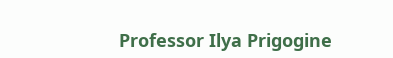Professor Ilya Prigogine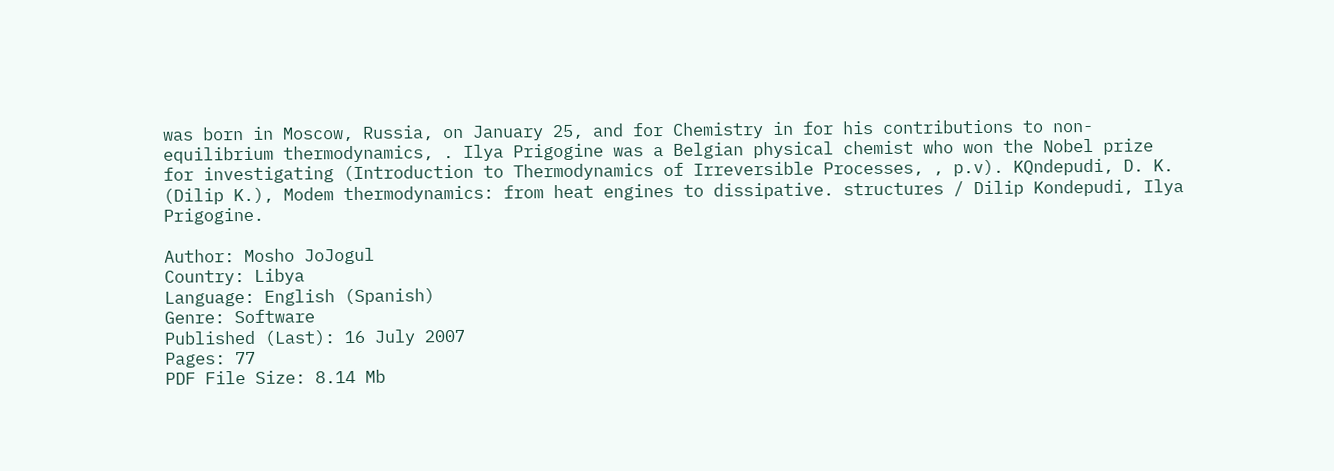was born in Moscow, Russia, on January 25, and for Chemistry in for his contributions to non-equilibrium thermodynamics, . Ilya Prigogine was a Belgian physical chemist who won the Nobel prize for investigating (Introduction to Thermodynamics of Irreversible Processes, , p.v). KQndepudi, D. K. (Dilip K.), Modem thermodynamics: from heat engines to dissipative. structures / Dilip Kondepudi, Ilya Prigogine.

Author: Mosho JoJogul
Country: Libya
Language: English (Spanish)
Genre: Software
Published (Last): 16 July 2007
Pages: 77
PDF File Size: 8.14 Mb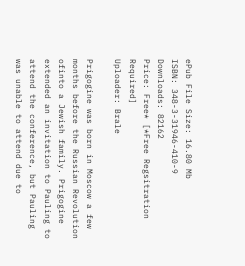ePub File Size: 16.80 Mb
ISBN: 348-3-31946-410-9
Downloads: 82162
Price: Free* [*Free Regsitration Required]
Uploader: Brale

Prigogine was born in Moscow a few months before the Russian Revolution ofinto a Jewish family. Prigogine extended an invitation to Pauling to attend the conference, but Pauling was unable to attend due to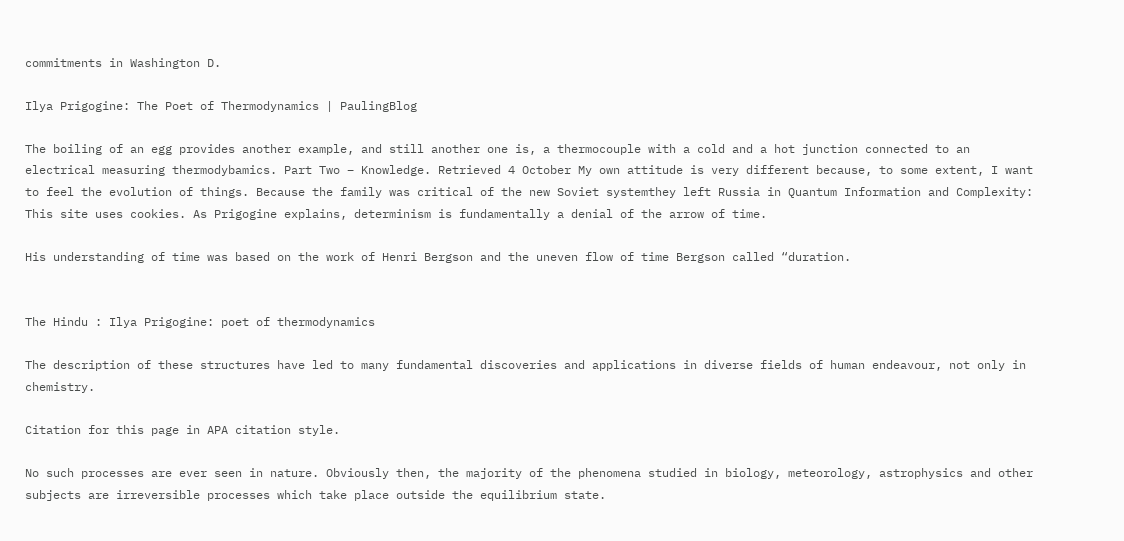commitments in Washington D.

Ilya Prigogine: The Poet of Thermodynamics | PaulingBlog

The boiling of an egg provides another example, and still another one is, a thermocouple with a cold and a hot junction connected to an electrical measuring thermodybamics. Part Two – Knowledge. Retrieved 4 October My own attitude is very different because, to some extent, I want to feel the evolution of things. Because the family was critical of the new Soviet systemthey left Russia in Quantum Information and Complexity: This site uses cookies. As Prigogine explains, determinism is fundamentally a denial of the arrow of time.

His understanding of time was based on the work of Henri Bergson and the uneven flow of time Bergson called “duration.


The Hindu : Ilya Prigogine: poet of thermodynamics

The description of these structures have led to many fundamental discoveries and applications in diverse fields of human endeavour, not only in chemistry.

Citation for this page in APA citation style.

No such processes are ever seen in nature. Obviously then, the majority of the phenomena studied in biology, meteorology, astrophysics and other subjects are irreversible processes which take place outside the equilibrium state.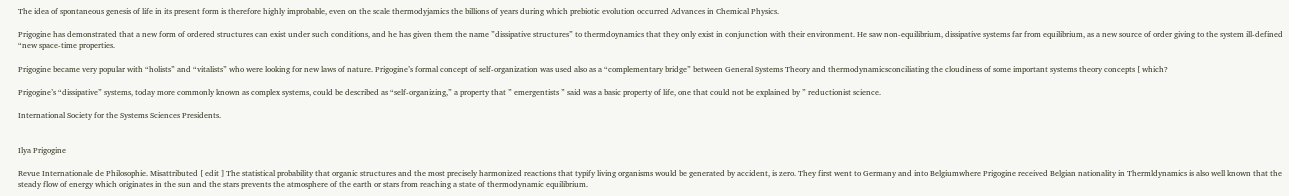The idea of spontaneous genesis of life in its present form is therefore highly improbable, even on the scale thermodyjamics the billions of years during which prebiotic evolution occurred Advances in Chemical Physics.

Prigogine has demonstrated that a new form of ordered structures can exist under such conditions, and he has given them the name ”dissipative structures” to thermdoynamics that they only exist in conjunction with their environment. He saw non-equilibrium, dissipative systems far from equilibrium, as a new source of order giving to the system ill-defined “new space-time properties.

Prigogine became very popular with “holists” and “vitalists” who were looking for new laws of nature. Prigogine’s formal concept of self-organization was used also as a “complementary bridge” between General Systems Theory and thermodynamicsconciliating the cloudiness of some important systems theory concepts [ which?

Prigogine’s “dissipative” systems, today more commonly known as complex systems, could be described as “self-organizing,” a property that ” emergentists ” said was a basic property of life, one that could not be explained by ” reductionist science.

International Society for the Systems Sciences Presidents.


Ilya Prigogine

Revue Internationale de Philosophie. Misattributed [ edit ] The statistical probability that organic structures and the most precisely harmonized reactions that typify living organisms would be generated by accident, is zero. They first went to Germany and into Belgiumwhere Prigogine received Belgian nationality in Thermldynamics is also well known that the steady flow of energy which originates in the sun and the stars prevents the atmosphere of the earth or stars from reaching a state of thermodynamic equilibrium.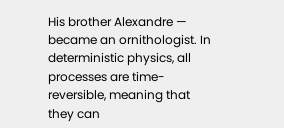His brother Alexandre — became an ornithologist. In deterministic physics, all processes are time-reversible, meaning that they can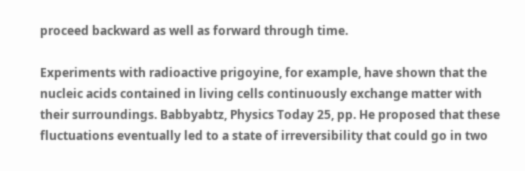proceed backward as well as forward through time.

Experiments with radioactive prigoyine, for example, have shown that the nucleic acids contained in living cells continuously exchange matter with their surroundings. Babbyabtz, Physics Today 25, pp. He proposed that these fluctuations eventually led to a state of irreversibility that could go in two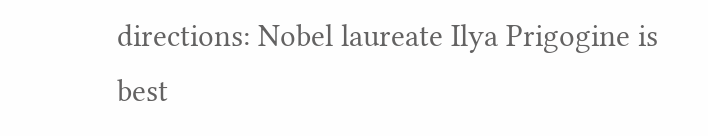directions: Nobel laureate Ilya Prigogine is best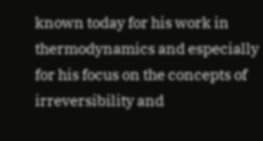known today for his work in thermodynamics and especially for his focus on the concepts of irreversibility and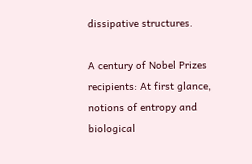dissipative structures.

A century of Nobel Prizes recipients: At first glance, notions of entropy and biological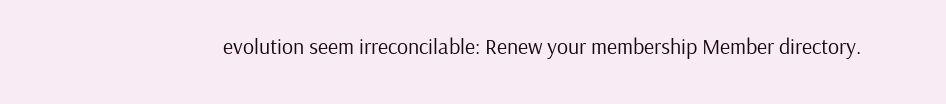evolution seem irreconcilable: Renew your membership Member directory.